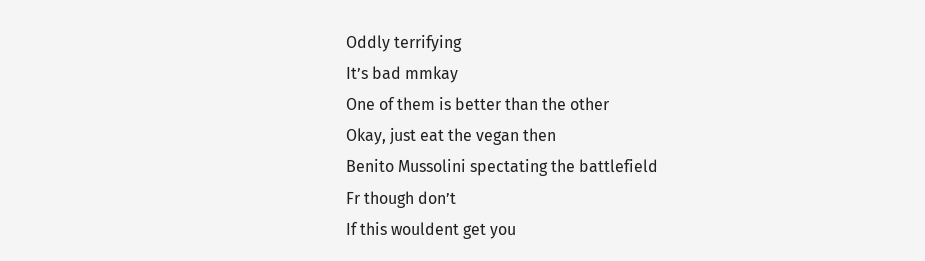Oddly terrifying
It’s bad mmkay
One of them is better than the other
Okay, just eat the vegan then
Benito Mussolini spectating the battlefield
Fr though don’t
If this wouldent get you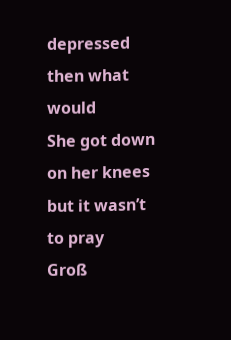depressed then what would
She got down on her knees but it wasn’t to pray
Groß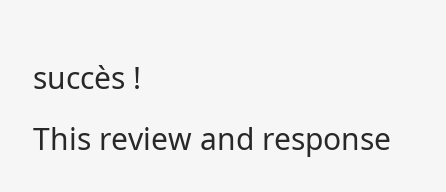succès !
This review and response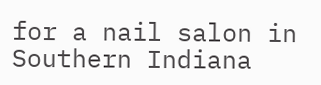for a nail salon in Southern Indiana